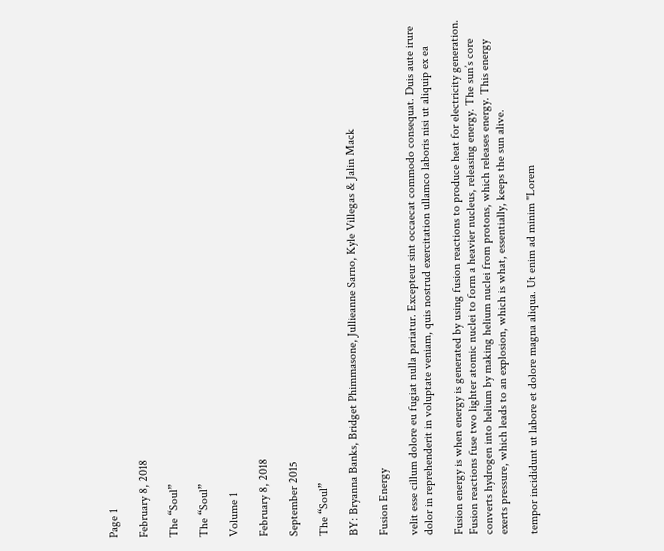Page 1

February 8, 2018

The “Soul”

The “Soul”

Volume 1

February 8, 2018

September 2015

The “Soul”

BY: Bryanna Banks, Bridget Phimmasone, Jullieanne Sarno, Kyle Villegas & Jalin Mack

Fusion Energy

velit esse cillum dolore eu fugiat nulla pariatur. Excepteur sint occaecat commodo consequat. Duis aute irure dolor in reprehenderit in voluptate veniam, quis nostrud exercitation ullamco laboris nisi ut aliquip ex ea

Fusion energy is when energy is generated by using fusion reactions to produce heat for electricity generation. Fusion reactions fuse two lighter atomic nuclei to form a heavier nucleus, releasing energy. The sun’s core converts hydrogen into helium by making helium nuclei from protons, which releases energy. This energy exerts pressure, which leads to an explosion, which is what, essentially, keeps the sun alive.

tempor incididunt ut labore et dolore magna aliqua. Ut enim ad minim "Lorem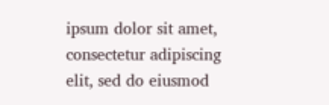ipsum dolor sit amet, consectetur adipiscing elit, sed do eiusmod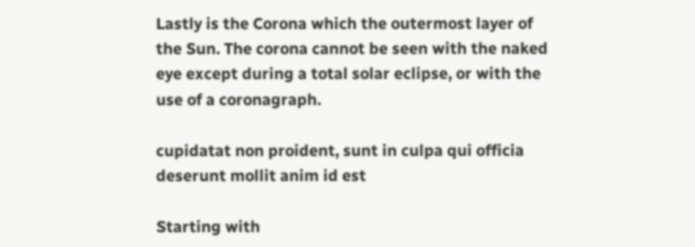Lastly is the Corona which the outermost layer of the Sun. The corona cannot be seen with the naked eye except during a total solar eclipse, or with the use of a coronagraph.

cupidatat non proident, sunt in culpa qui officia deserunt mollit anim id est

Starting with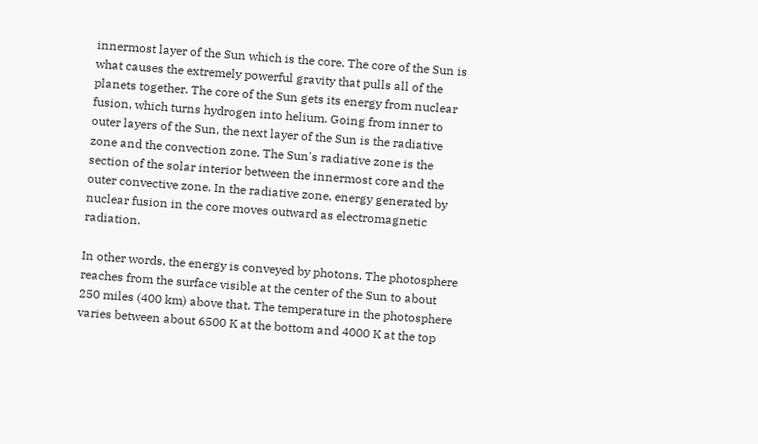innermost layer of the Sun which is the core. The core of the Sun is what causes the extremely powerful gravity that pulls all of the planets together. The core of the Sun gets its energy from nuclear fusion, which turns hydrogen into helium. Going from inner to outer layers of the Sun, the next layer of the Sun is the radiative zone and the convection zone. The Sun's radiative zone is the section of the solar interior between the innermost core and the outer convective zone. In the radiative zone, energy generated by nuclear fusion in the core moves outward as electromagnetic radiation.

In other words, the energy is conveyed by photons. The photosphere reaches from the surface visible at the center of the Sun to about 250 miles (400 km) above that. The temperature in the photosphere varies between about 6500 K at the bottom and 4000 K at the top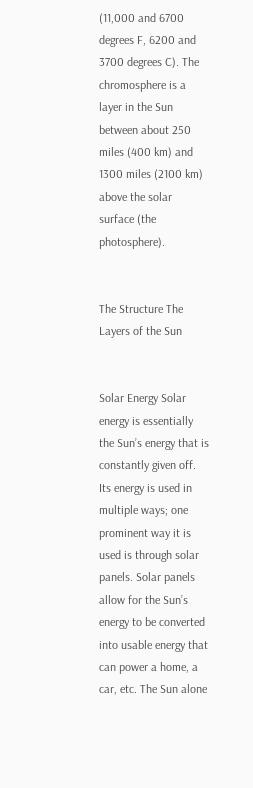(11,000 and 6700 degrees F, 6200 and 3700 degrees C). The chromosphere is a layer in the Sun between about 250 miles (400 km) and 1300 miles (2100 km) above the solar surface (the photosphere).


The Structure The Layers of the Sun


Solar Energy Solar energy is essentially the Sun’s energy that is constantly given off. Its energy is used in multiple ways; one prominent way it is used is through solar panels. Solar panels allow for the Sun’s energy to be converted into usable energy that can power a home, a car, etc. The Sun alone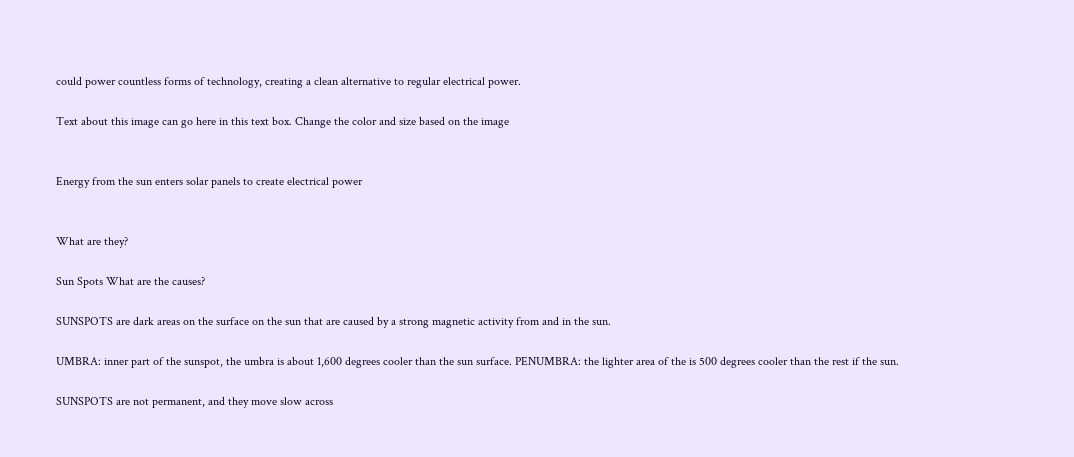could power countless forms of technology, creating a clean alternative to regular electrical power.

Text about this image can go here in this text box. Change the color and size based on the image


Energy from the sun enters solar panels to create electrical power


What are they?

Sun Spots What are the causes?

SUNSPOTS are dark areas on the surface on the sun that are caused by a strong magnetic activity from and in the sun.

UMBRA: inner part of the sunspot, the umbra is about 1,600 degrees cooler than the sun surface. PENUMBRA: the lighter area of the is 500 degrees cooler than the rest if the sun.

SUNSPOTS are not permanent, and they move slow across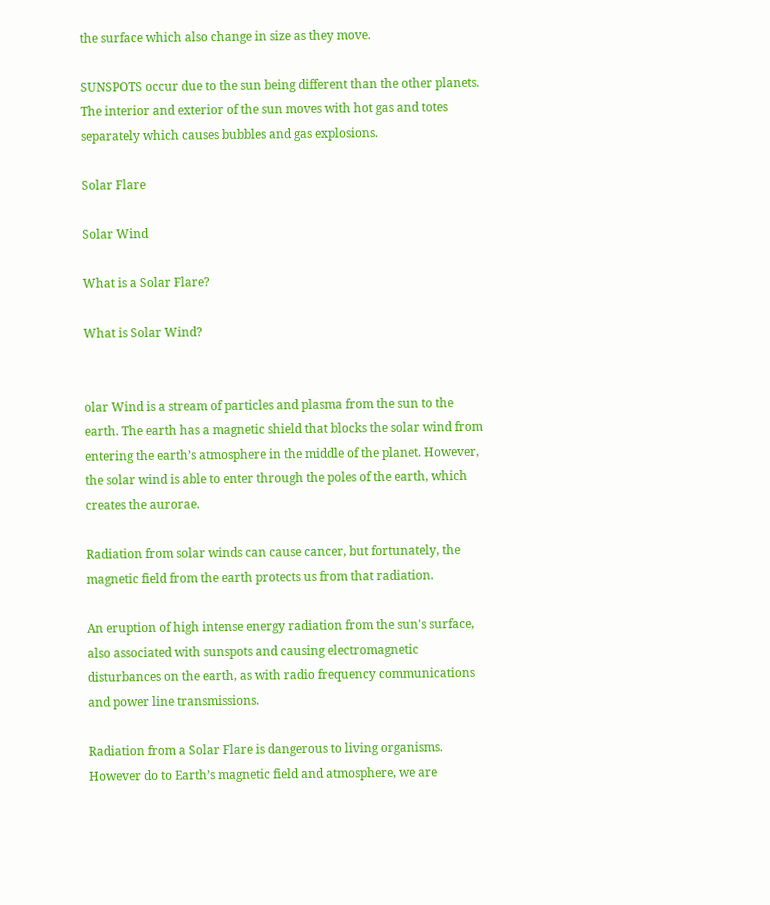the surface which also change in size as they move.

SUNSPOTS occur due to the sun being different than the other planets. The interior and exterior of the sun moves with hot gas and totes separately which causes bubbles and gas explosions.

Solar Flare

Solar Wind

What is a Solar Flare?

What is Solar Wind?


olar Wind is a stream of particles and plasma from the sun to the earth. The earth has a magnetic shield that blocks the solar wind from entering the earth’s atmosphere in the middle of the planet. However, the solar wind is able to enter through the poles of the earth, which creates the aurorae.

Radiation from solar winds can cause cancer, but fortunately, the magnetic field from the earth protects us from that radiation.

An eruption of high intense energy radiation from the sun's surface, also associated with sunspots and causing electromagnetic disturbances on the earth, as with radio frequency communications and power line transmissions.

Radiation from a Solar Flare is dangerous to living organisms. However do to Earth’s magnetic field and atmosphere, we are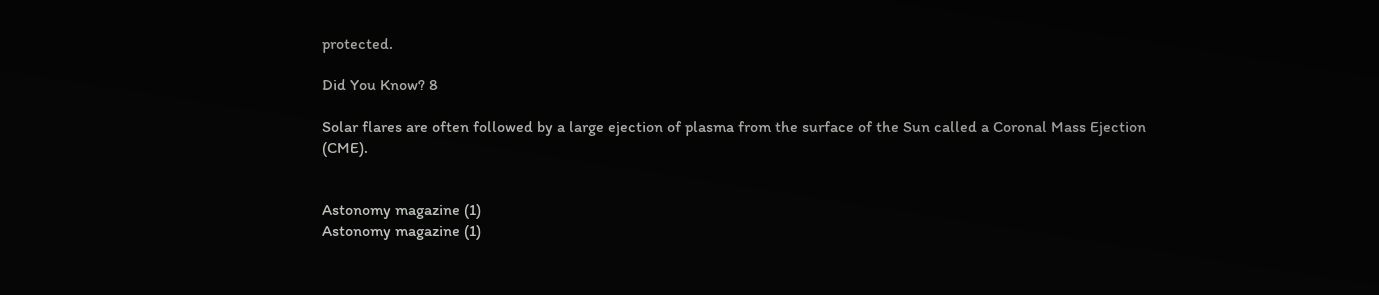protected.

Did You Know? 8

Solar flares are often followed by a large ejection of plasma from the surface of the Sun called a Coronal Mass Ejection (CME).


Astonomy magazine (1)
Astonomy magazine (1)